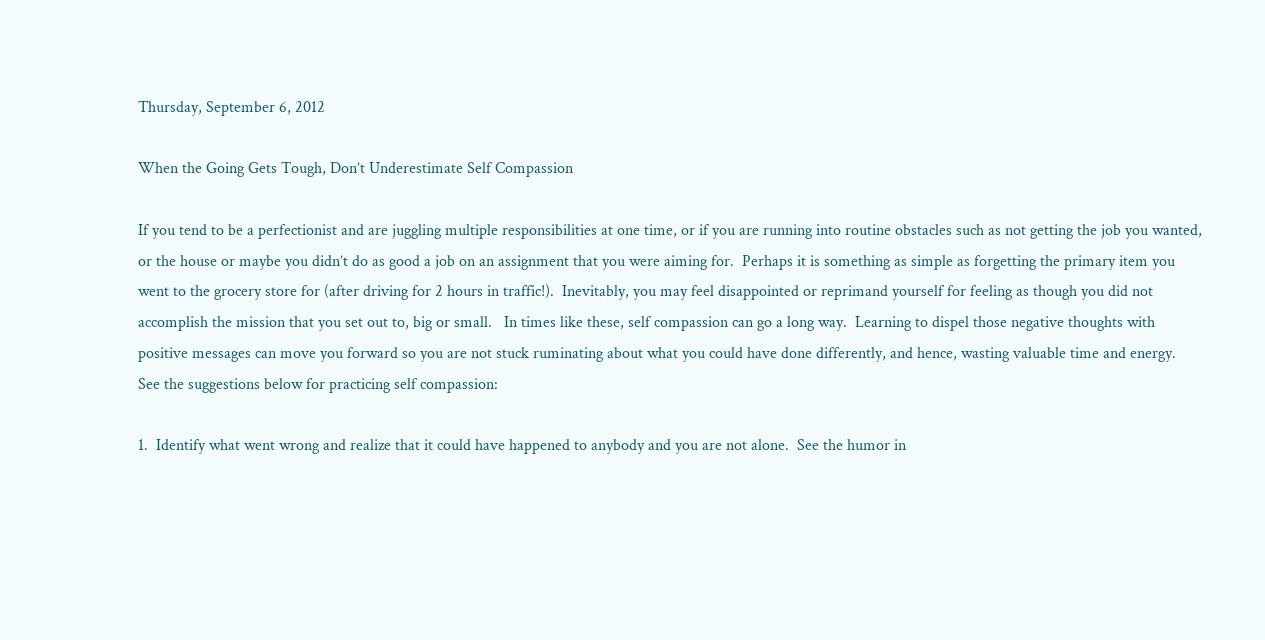Thursday, September 6, 2012

When the Going Gets Tough, Don’t Underestimate Self Compassion

If you tend to be a perfectionist and are juggling multiple responsibilities at one time, or if you are running into routine obstacles such as not getting the job you wanted, or the house or maybe you didn’t do as good a job on an assignment that you were aiming for.  Perhaps it is something as simple as forgetting the primary item you went to the grocery store for (after driving for 2 hours in traffic!).  Inevitably, you may feel disappointed or reprimand yourself for feeling as though you did not accomplish the mission that you set out to, big or small.   In times like these, self compassion can go a long way.  Learning to dispel those negative thoughts with positive messages can move you forward so you are not stuck ruminating about what you could have done differently, and hence, wasting valuable time and energy.  See the suggestions below for practicing self compassion:

1.  Identify what went wrong and realize that it could have happened to anybody and you are not alone.  See the humor in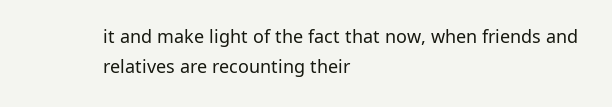it and make light of the fact that now, when friends and relatives are recounting their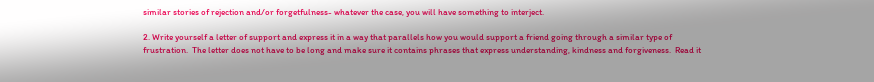similar stories of rejection and/or forgetfulness- whatever the case, you will have something to interject.

2. Write yourself a letter of support and express it in a way that parallels how you would support a friend going through a similar type of frustration.  The letter does not have to be long and make sure it contains phrases that express understanding, kindness and forgiveness.  Read it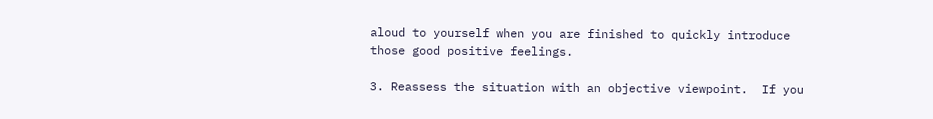aloud to yourself when you are finished to quickly introduce those good positive feelings.

3. Reassess the situation with an objective viewpoint.  If you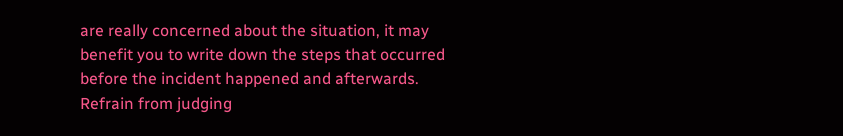are really concerned about the situation, it may benefit you to write down the steps that occurred before the incident happened and afterwards.  Refrain from judging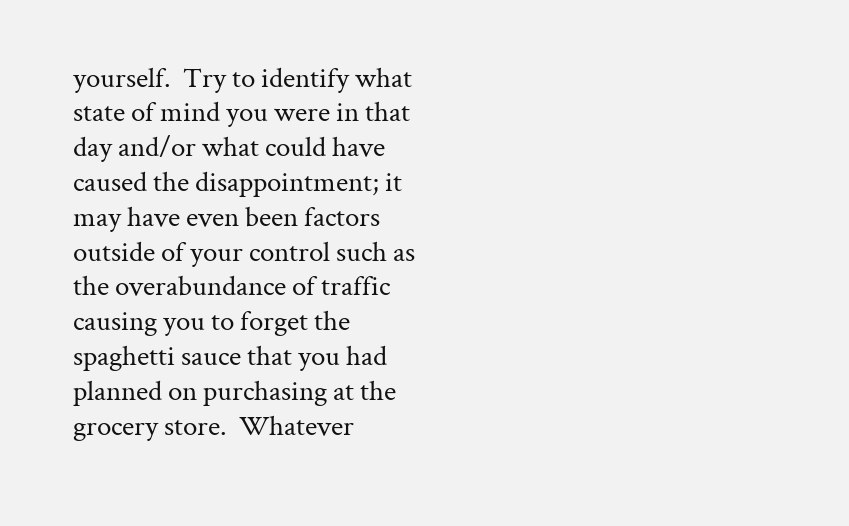yourself.  Try to identify what state of mind you were in that day and/or what could have caused the disappointment; it may have even been factors outside of your control such as the overabundance of traffic causing you to forget the spaghetti sauce that you had planned on purchasing at the grocery store.  Whatever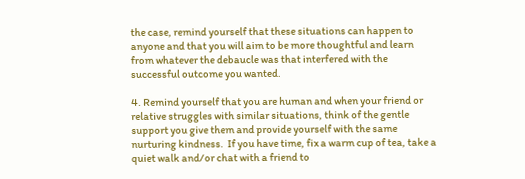the case, remind yourself that these situations can happen to anyone and that you will aim to be more thoughtful and learn from whatever the debaucle was that interfered with the successful outcome you wanted.

4. Remind yourself that you are human and when your friend or relative struggles with similar situations, think of the gentle support you give them and provide yourself with the same nurturing kindness.  If you have time, fix a warm cup of tea, take a quiet walk and/or chat with a friend to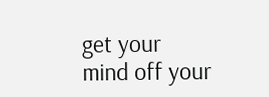get your mind off your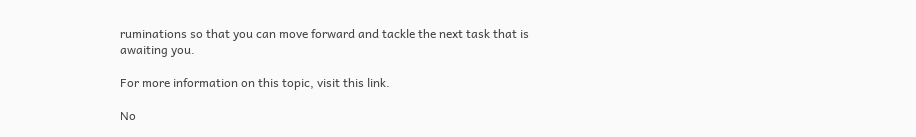ruminations so that you can move forward and tackle the next task that is awaiting you.

For more information on this topic, visit this link.

No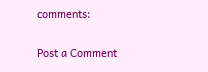comments:

Post a Comment